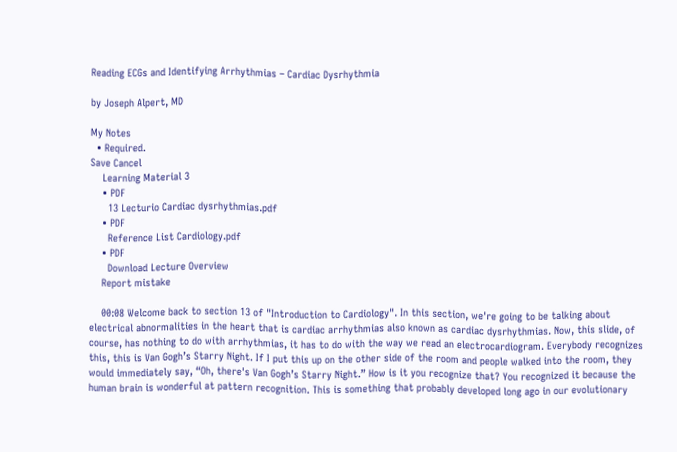Reading ECGs and Identifying Arrhythmias – Cardiac Dysrhythmia

by Joseph Alpert, MD

My Notes
  • Required.
Save Cancel
    Learning Material 3
    • PDF
      13 Lecturio Cardiac dysrhythmias.pdf
    • PDF
      Reference List Cardiology.pdf
    • PDF
      Download Lecture Overview
    Report mistake

    00:08 Welcome back to section 13 of "Introduction to Cardiology". In this section, we're going to be talking about electrical abnormalities in the heart that is cardiac arrhythmias also known as cardiac dysrhythmias. Now, this slide, of course, has nothing to do with arrhythmias, it has to do with the way we read an electrocardiogram. Everybody recognizes this, this is Van Gogh’s Starry Night. If I put this up on the other side of the room and people walked into the room, they would immediately say, “Oh, there's Van Gogh’s Starry Night.” How is it you recognize that? You recognized it because the human brain is wonderful at pattern recognition. This is something that probably developed long ago in our evolutionary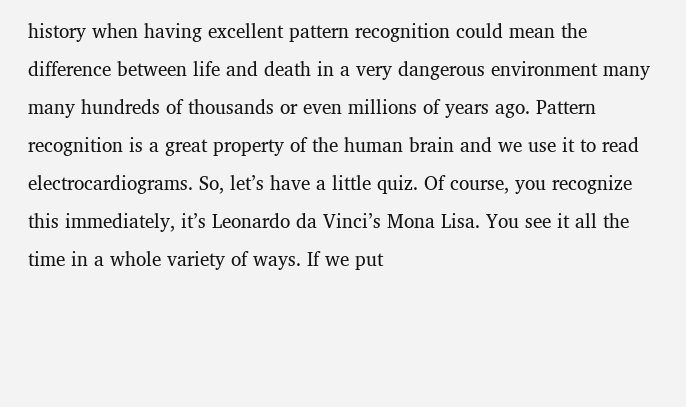history when having excellent pattern recognition could mean the difference between life and death in a very dangerous environment many many hundreds of thousands or even millions of years ago. Pattern recognition is a great property of the human brain and we use it to read electrocardiograms. So, let’s have a little quiz. Of course, you recognize this immediately, it’s Leonardo da Vinci’s Mona Lisa. You see it all the time in a whole variety of ways. If we put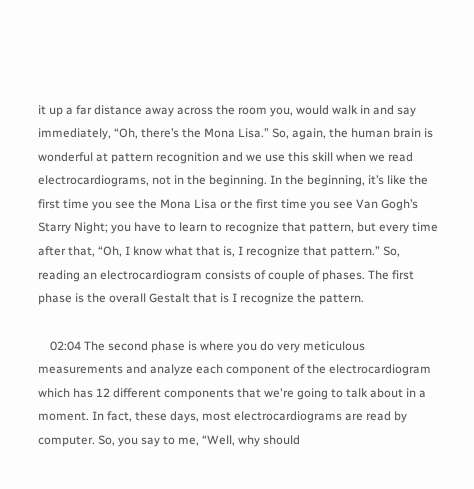it up a far distance away across the room you, would walk in and say immediately, “Oh, there’s the Mona Lisa.” So, again, the human brain is wonderful at pattern recognition and we use this skill when we read electrocardiograms, not in the beginning. In the beginning, it’s like the first time you see the Mona Lisa or the first time you see Van Gogh’s Starry Night; you have to learn to recognize that pattern, but every time after that, “Oh, I know what that is, I recognize that pattern.” So, reading an electrocardiogram consists of couple of phases. The first phase is the overall Gestalt that is I recognize the pattern.

    02:04 The second phase is where you do very meticulous measurements and analyze each component of the electrocardiogram which has 12 different components that we're going to talk about in a moment. In fact, these days, most electrocardiograms are read by computer. So, you say to me, “Well, why should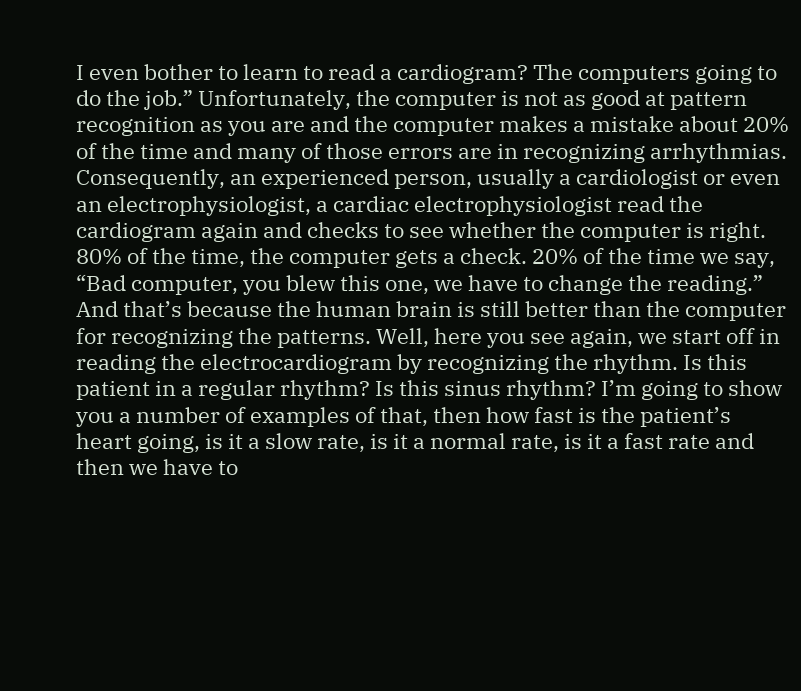I even bother to learn to read a cardiogram? The computers going to do the job.” Unfortunately, the computer is not as good at pattern recognition as you are and the computer makes a mistake about 20% of the time and many of those errors are in recognizing arrhythmias. Consequently, an experienced person, usually a cardiologist or even an electrophysiologist, a cardiac electrophysiologist read the cardiogram again and checks to see whether the computer is right. 80% of the time, the computer gets a check. 20% of the time we say, “Bad computer, you blew this one, we have to change the reading.” And that’s because the human brain is still better than the computer for recognizing the patterns. Well, here you see again, we start off in reading the electrocardiogram by recognizing the rhythm. Is this patient in a regular rhythm? Is this sinus rhythm? I’m going to show you a number of examples of that, then how fast is the patient’s heart going, is it a slow rate, is it a normal rate, is it a fast rate and then we have to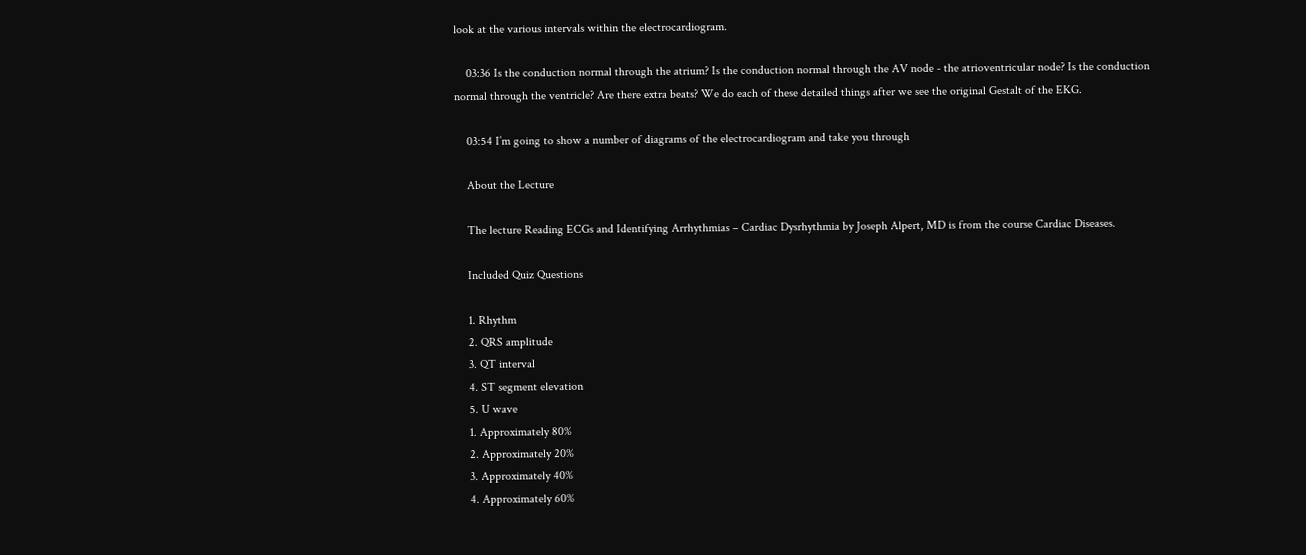look at the various intervals within the electrocardiogram.

    03:36 Is the conduction normal through the atrium? Is the conduction normal through the AV node - the atrioventricular node? Is the conduction normal through the ventricle? Are there extra beats? We do each of these detailed things after we see the original Gestalt of the EKG.

    03:54 I’m going to show a number of diagrams of the electrocardiogram and take you through

    About the Lecture

    The lecture Reading ECGs and Identifying Arrhythmias – Cardiac Dysrhythmia by Joseph Alpert, MD is from the course Cardiac Diseases.

    Included Quiz Questions

    1. Rhythm
    2. QRS amplitude
    3. QT interval
    4. ST segment elevation
    5. U wave
    1. Approximately 80%
    2. Approximately 20%
    3. Approximately 40%
    4. Approximately 60%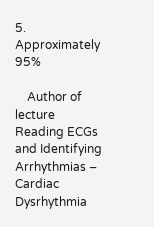5. Approximately 95%

    Author of lecture Reading ECGs and Identifying Arrhythmias – Cardiac Dysrhythmia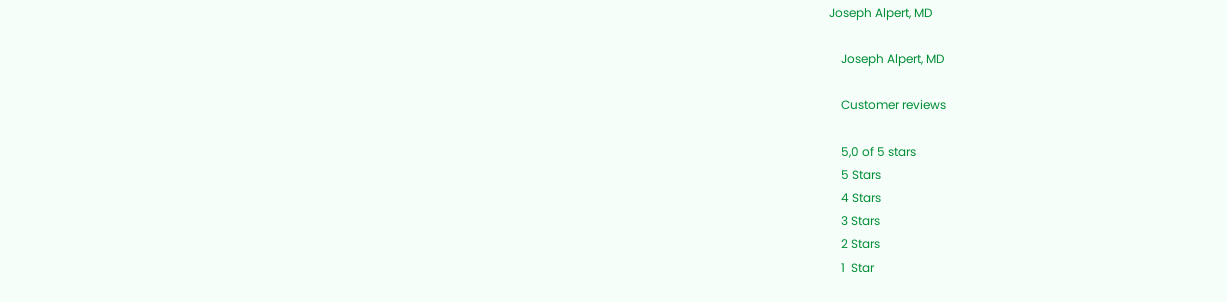Joseph Alpert, MD

    Joseph Alpert, MD

    Customer reviews

    5,0 of 5 stars
    5 Stars
    4 Stars
    3 Stars
    2 Stars
    1  Star